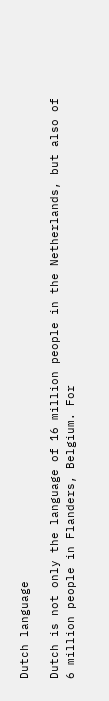Dutch language

Dutch is not only the language of 16 million people in the Netherlands, but also of 6 million people in Flanders, Belgium. For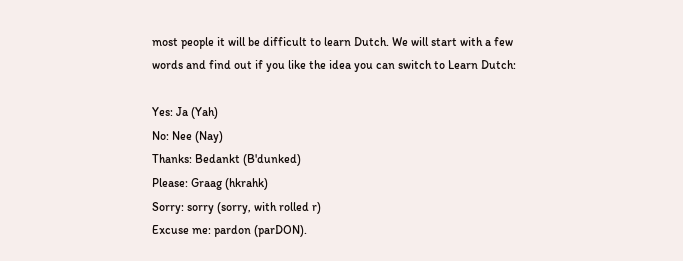most people it will be difficult to learn Dutch. We will start with a few words and find out if you like the idea you can switch to Learn Dutch:

Yes: Ja (Yah)
No: Nee (Nay)
Thanks: Bedankt (B'dunked)
Please: Graag (hkrahk)
Sorry: sorry (sorry, with rolled r)
Excuse me: pardon (parDON).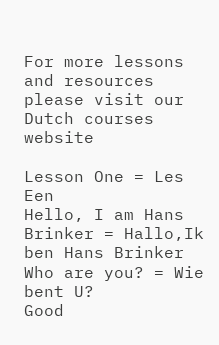For more lessons and resources please visit our Dutch courses website

Lesson One = Les Een
Hello, I am Hans Brinker = Hallo,Ik ben Hans Brinker
Who are you? = Wie bent U?
Good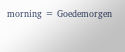morning = Goedemorgen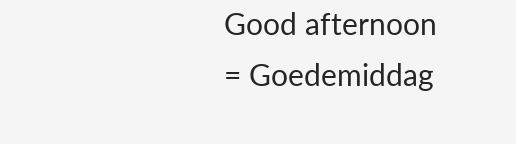Good afternoon = Goedemiddag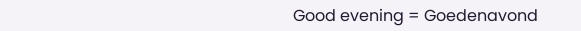Good evening = Goedenavond